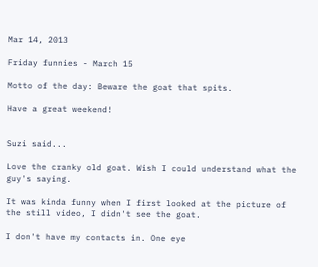Mar 14, 2013

Friday funnies - March 15

Motto of the day: Beware the goat that spits.

Have a great weekend!


Suzi said...

Love the cranky old goat. Wish I could understand what the guy's saying.

It was kinda funny when I first looked at the picture of the still video, I didn't see the goat.

I don't have my contacts in. One eye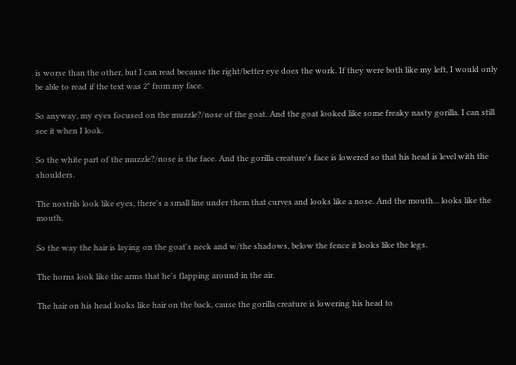is worse than the other, but I can read because the right/better eye does the work. If they were both like my left, I would only be able to read if the text was 2" from my face.

So anyway, my eyes focused on the muzzle?/nose of the goat. And the goat looked like some freaky nasty gorilla. I can still see it when I look.

So the white part of the muzzle?/nose is the face. And the gorilla creature's face is lowered so that his head is level with the shoulders.

The nostrils look like eyes, there's a small line under them that curves and looks like a nose. And the mouth... looks like the mouth.

So the way the hair is laying on the goat's neck and w/the shadows, below the fence it looks like the legs.

The horns look like the arms that he's flapping around in the air.

The hair on his head looks like hair on the back, cause the gorilla creature is lowering his head to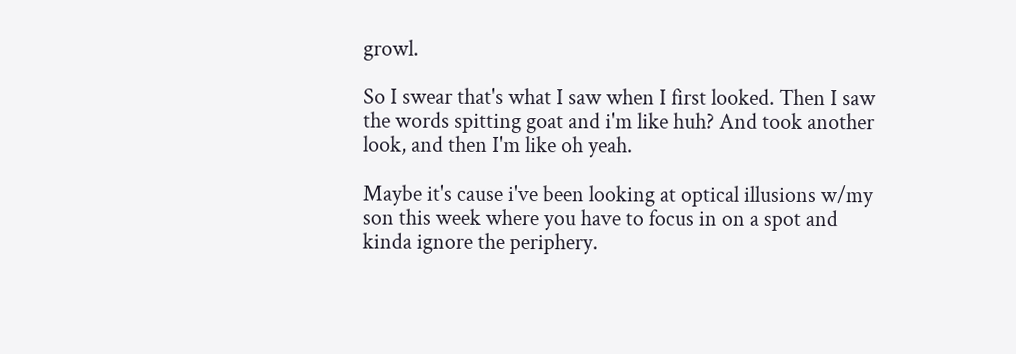growl.

So I swear that's what I saw when I first looked. Then I saw the words spitting goat and i'm like huh? And took another look, and then I'm like oh yeah.

Maybe it's cause i've been looking at optical illusions w/my son this week where you have to focus in on a spot and kinda ignore the periphery.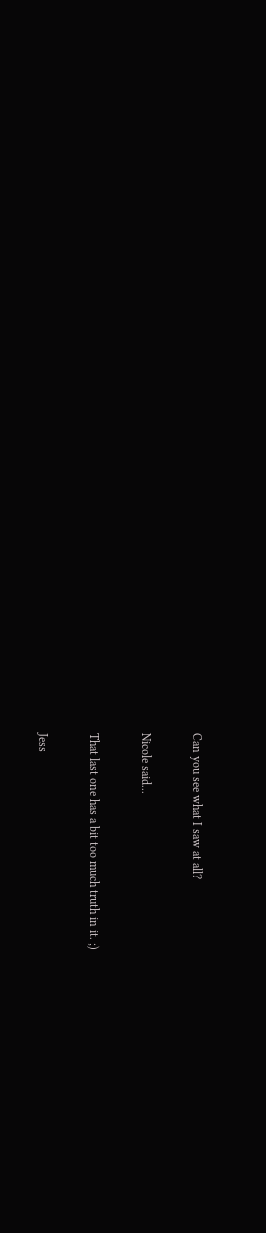Can you see what I saw at all?

Nicole said...

That last one has a bit too much truth in it. ;)

Jess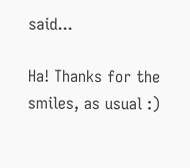said...

Ha! Thanks for the smiles, as usual :)